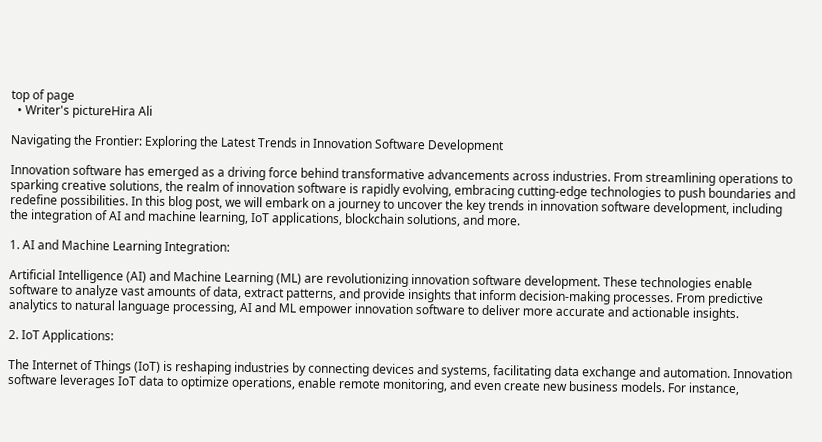top of page
  • Writer's pictureHira Ali

Navigating the Frontier: Exploring the Latest Trends in Innovation Software Development

Innovation software has emerged as a driving force behind transformative advancements across industries. From streamlining operations to sparking creative solutions, the realm of innovation software is rapidly evolving, embracing cutting-edge technologies to push boundaries and redefine possibilities. In this blog post, we will embark on a journey to uncover the key trends in innovation software development, including the integration of AI and machine learning, IoT applications, blockchain solutions, and more.

1. AI and Machine Learning Integration:

Artificial Intelligence (AI) and Machine Learning (ML) are revolutionizing innovation software development. These technologies enable software to analyze vast amounts of data, extract patterns, and provide insights that inform decision-making processes. From predictive analytics to natural language processing, AI and ML empower innovation software to deliver more accurate and actionable insights.

2. IoT Applications:

The Internet of Things (IoT) is reshaping industries by connecting devices and systems, facilitating data exchange and automation. Innovation software leverages IoT data to optimize operations, enable remote monitoring, and even create new business models. For instance,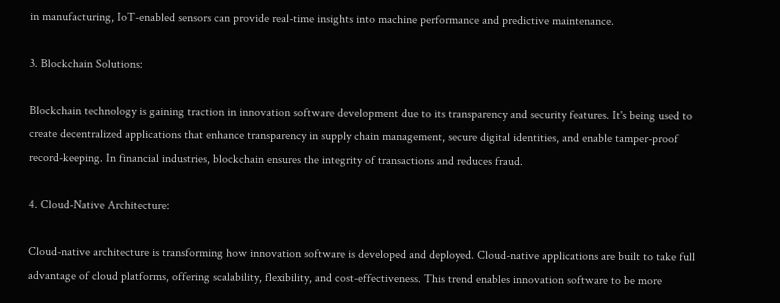in manufacturing, IoT-enabled sensors can provide real-time insights into machine performance and predictive maintenance.

3. Blockchain Solutions:

Blockchain technology is gaining traction in innovation software development due to its transparency and security features. It's being used to create decentralized applications that enhance transparency in supply chain management, secure digital identities, and enable tamper-proof record-keeping. In financial industries, blockchain ensures the integrity of transactions and reduces fraud.

4. Cloud-Native Architecture:

Cloud-native architecture is transforming how innovation software is developed and deployed. Cloud-native applications are built to take full advantage of cloud platforms, offering scalability, flexibility, and cost-effectiveness. This trend enables innovation software to be more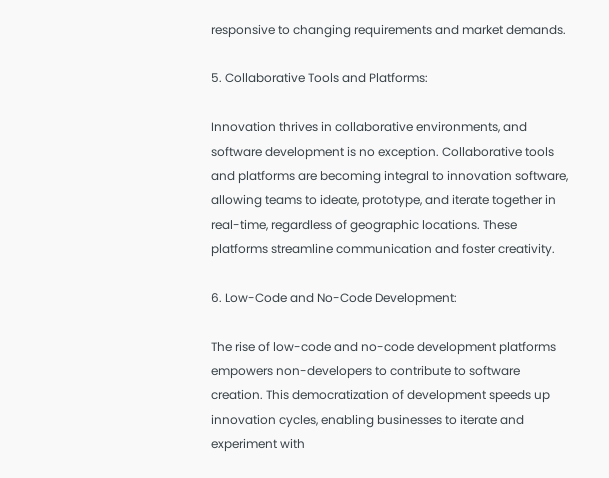responsive to changing requirements and market demands.

5. Collaborative Tools and Platforms:

Innovation thrives in collaborative environments, and software development is no exception. Collaborative tools and platforms are becoming integral to innovation software, allowing teams to ideate, prototype, and iterate together in real-time, regardless of geographic locations. These platforms streamline communication and foster creativity.

6. Low-Code and No-Code Development:

The rise of low-code and no-code development platforms empowers non-developers to contribute to software creation. This democratization of development speeds up innovation cycles, enabling businesses to iterate and experiment with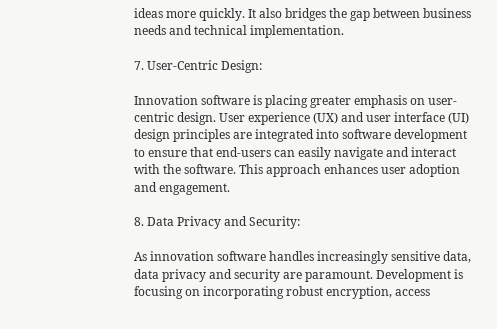ideas more quickly. It also bridges the gap between business needs and technical implementation.

7. User-Centric Design:

Innovation software is placing greater emphasis on user-centric design. User experience (UX) and user interface (UI) design principles are integrated into software development to ensure that end-users can easily navigate and interact with the software. This approach enhances user adoption and engagement.

8. Data Privacy and Security:

As innovation software handles increasingly sensitive data, data privacy and security are paramount. Development is focusing on incorporating robust encryption, access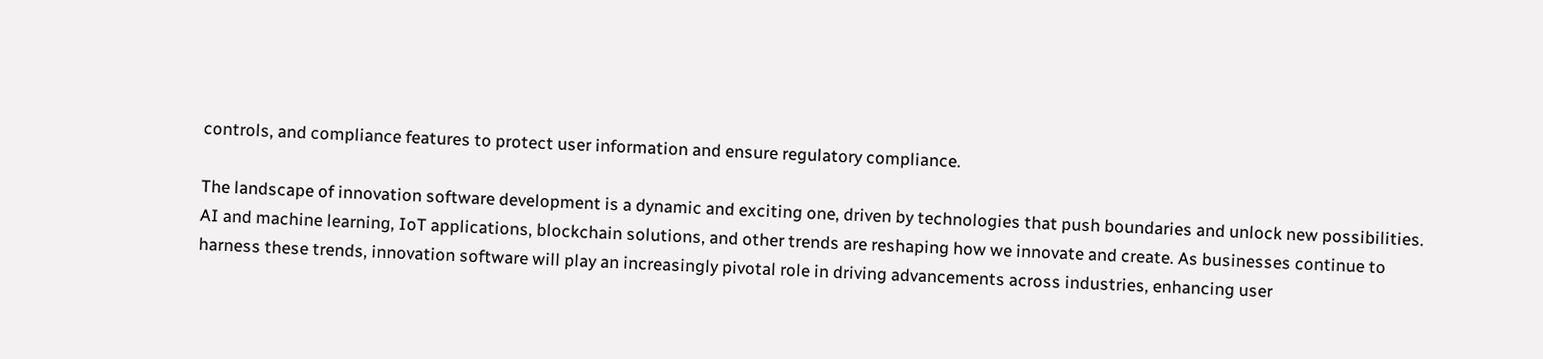controls, and compliance features to protect user information and ensure regulatory compliance.

The landscape of innovation software development is a dynamic and exciting one, driven by technologies that push boundaries and unlock new possibilities. AI and machine learning, IoT applications, blockchain solutions, and other trends are reshaping how we innovate and create. As businesses continue to harness these trends, innovation software will play an increasingly pivotal role in driving advancements across industries, enhancing user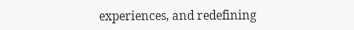experiences, and redefining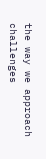the way we approach challenges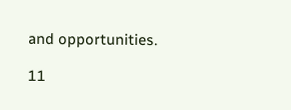and opportunities.

11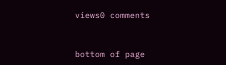views0 comments


bottom of page